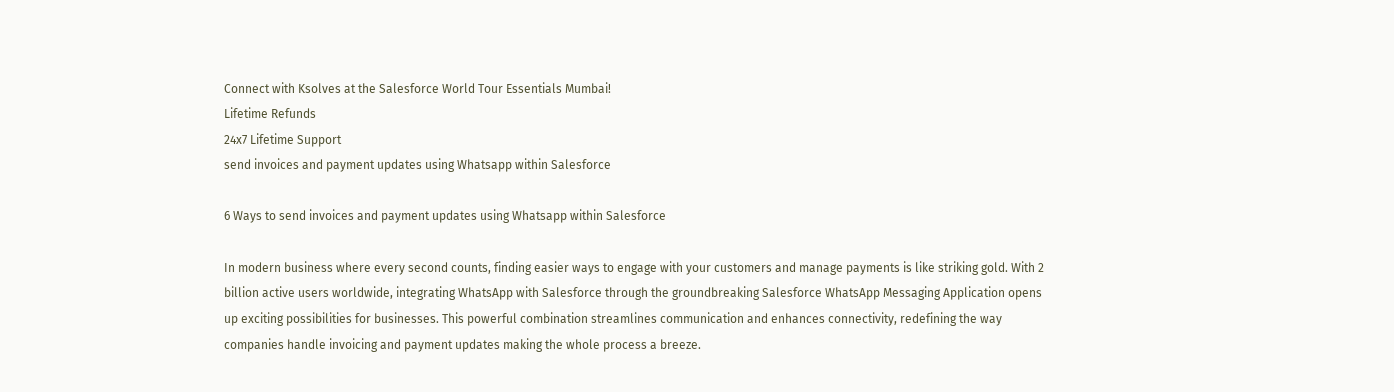Connect with Ksolves at the Salesforce World Tour Essentials Mumbai!
Lifetime Refunds
24x7 Lifetime Support
send invoices and payment updates using Whatsapp within Salesforce

6 Ways to send invoices and payment updates using Whatsapp within Salesforce

In modern business where every second counts, finding easier ways to engage with your customers and manage payments is like striking gold. With 2 billion active users worldwide, integrating WhatsApp with Salesforce through the groundbreaking Salesforce WhatsApp Messaging Application opens up exciting possibilities for businesses. This powerful combination streamlines communication and enhances connectivity, redefining the way companies handle invoicing and payment updates making the whole process a breeze.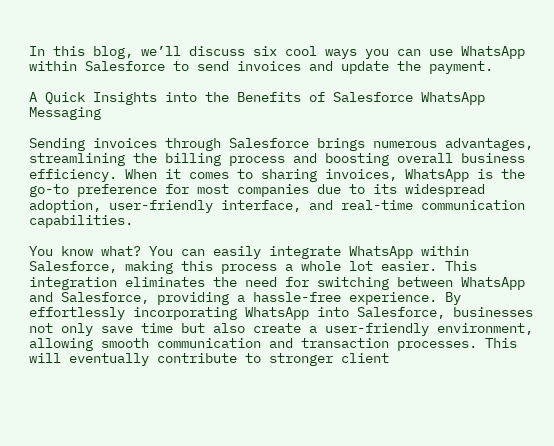In this blog, we’ll discuss six cool ways you can use WhatsApp within Salesforce to send invoices and update the payment.

A Quick Insights into the Benefits of Salesforce WhatsApp Messaging

Sending invoices through Salesforce brings numerous advantages, streamlining the billing process and boosting overall business efficiency. When it comes to sharing invoices, WhatsApp is the go-to preference for most companies due to its widespread adoption, user-friendly interface, and real-time communication capabilities.

You know what? You can easily integrate WhatsApp within Salesforce, making this process a whole lot easier. This integration eliminates the need for switching between WhatsApp and Salesforce, providing a hassle-free experience. By effortlessly incorporating WhatsApp into Salesforce, businesses not only save time but also create a user-friendly environment, allowing smooth communication and transaction processes. This will eventually contribute to stronger client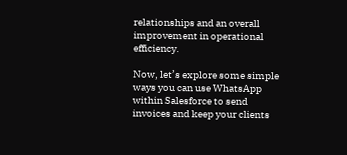relationships and an overall improvement in operational efficiency.

Now, let’s explore some simple ways you can use WhatsApp within Salesforce to send invoices and keep your clients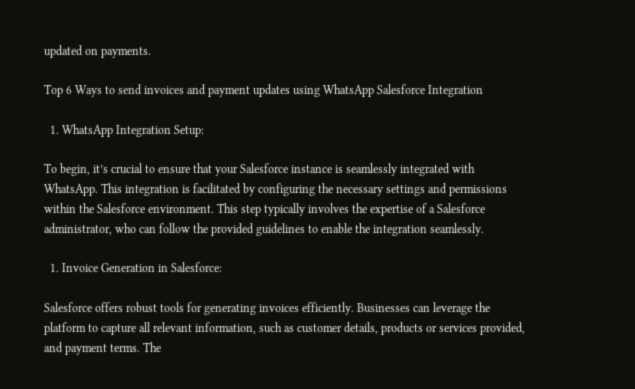updated on payments.

Top 6 Ways to send invoices and payment updates using WhatsApp Salesforce Integration

  1. WhatsApp Integration Setup:

To begin, it’s crucial to ensure that your Salesforce instance is seamlessly integrated with WhatsApp. This integration is facilitated by configuring the necessary settings and permissions within the Salesforce environment. This step typically involves the expertise of a Salesforce administrator, who can follow the provided guidelines to enable the integration seamlessly.

  1. Invoice Generation in Salesforce:

Salesforce offers robust tools for generating invoices efficiently. Businesses can leverage the platform to capture all relevant information, such as customer details, products or services provided, and payment terms. The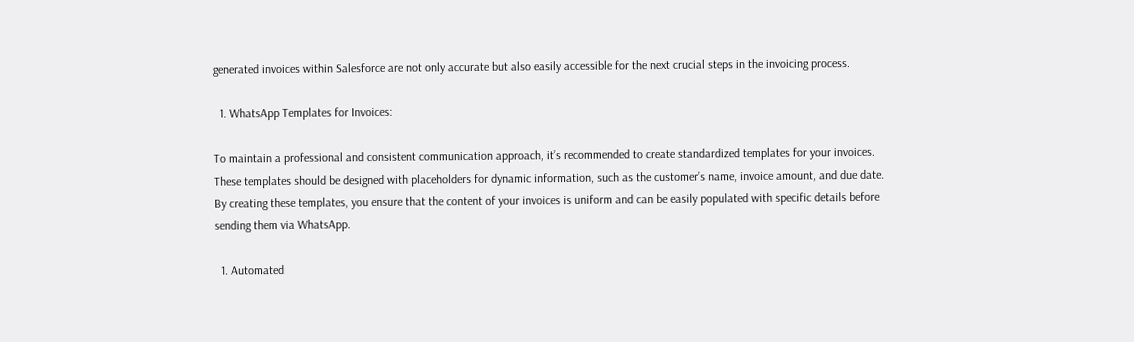generated invoices within Salesforce are not only accurate but also easily accessible for the next crucial steps in the invoicing process.

  1. WhatsApp Templates for Invoices:

To maintain a professional and consistent communication approach, it’s recommended to create standardized templates for your invoices. These templates should be designed with placeholders for dynamic information, such as the customer’s name, invoice amount, and due date. By creating these templates, you ensure that the content of your invoices is uniform and can be easily populated with specific details before sending them via WhatsApp.

  1. Automated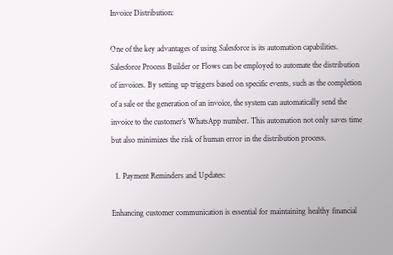Invoice Distribution:

One of the key advantages of using Salesforce is its automation capabilities. Salesforce Process Builder or Flows can be employed to automate the distribution of invoices. By setting up triggers based on specific events, such as the completion of a sale or the generation of an invoice, the system can automatically send the invoice to the customer’s WhatsApp number. This automation not only saves time but also minimizes the risk of human error in the distribution process.

  1. Payment Reminders and Updates:

Enhancing customer communication is essential for maintaining healthy financial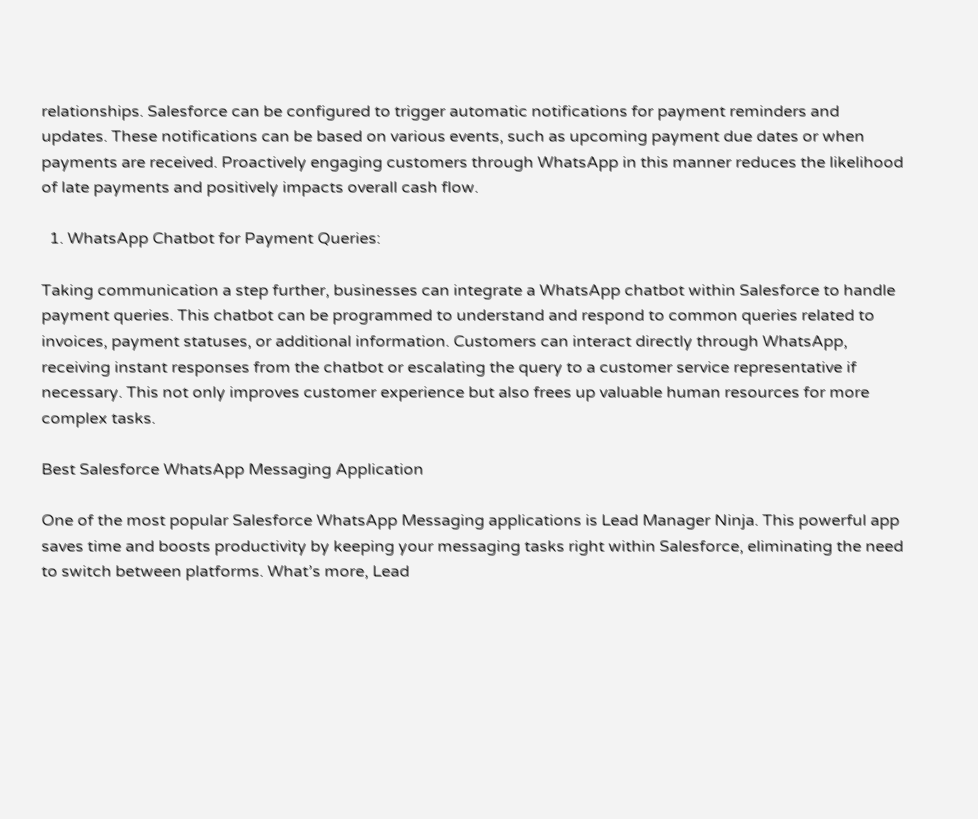relationships. Salesforce can be configured to trigger automatic notifications for payment reminders and updates. These notifications can be based on various events, such as upcoming payment due dates or when payments are received. Proactively engaging customers through WhatsApp in this manner reduces the likelihood of late payments and positively impacts overall cash flow.

  1. WhatsApp Chatbot for Payment Queries:

Taking communication a step further, businesses can integrate a WhatsApp chatbot within Salesforce to handle payment queries. This chatbot can be programmed to understand and respond to common queries related to invoices, payment statuses, or additional information. Customers can interact directly through WhatsApp, receiving instant responses from the chatbot or escalating the query to a customer service representative if necessary. This not only improves customer experience but also frees up valuable human resources for more complex tasks.

Best Salesforce WhatsApp Messaging Application

One of the most popular Salesforce WhatsApp Messaging applications is Lead Manager Ninja. This powerful app saves time and boosts productivity by keeping your messaging tasks right within Salesforce, eliminating the need to switch between platforms. What’s more, Lead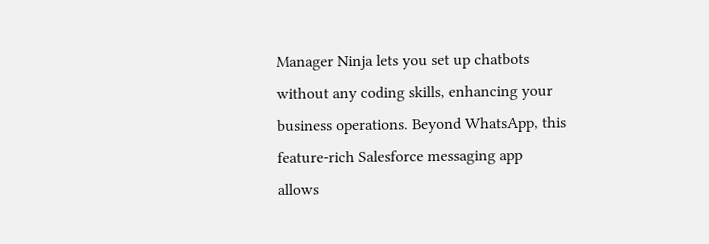Manager Ninja lets you set up chatbots without any coding skills, enhancing your business operations. Beyond WhatsApp, this feature-rich Salesforce messaging app allows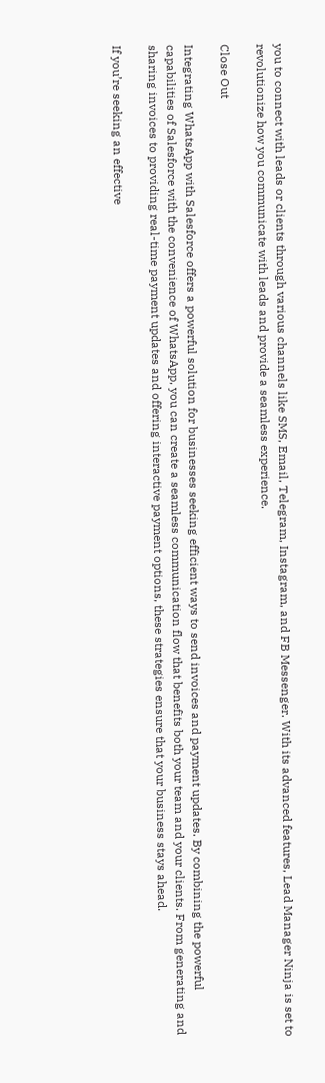you to connect with leads or clients through various channels like SMS, Email, Telegram, Instagram, and FB Messenger. With its advanced features, Lead Manager Ninja is set to revolutionize how you communicate with leads and provide a seamless experience.

Close Out

Integrating WhatsApp with Salesforce offers a powerful solution for businesses seeking efficient ways to send invoices and payment updates. By combining the powerful capabilities of Salesforce with the convenience of WhatsApp, you can create a seamless communication flow that benefits both your team and your clients. From generating and sharing invoices to providing real-time payment updates and offering interactive payment options, these strategies ensure that your business stays ahead.

If you’re seeking an effective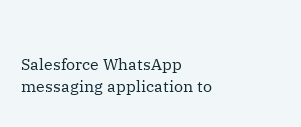Salesforce WhatsApp messaging application to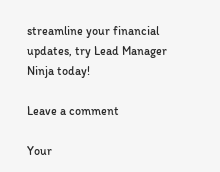streamline your financial updates, try Lead Manager Ninja today!

Leave a comment

Your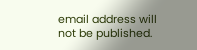email address will not be published.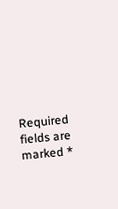Required fields are marked *